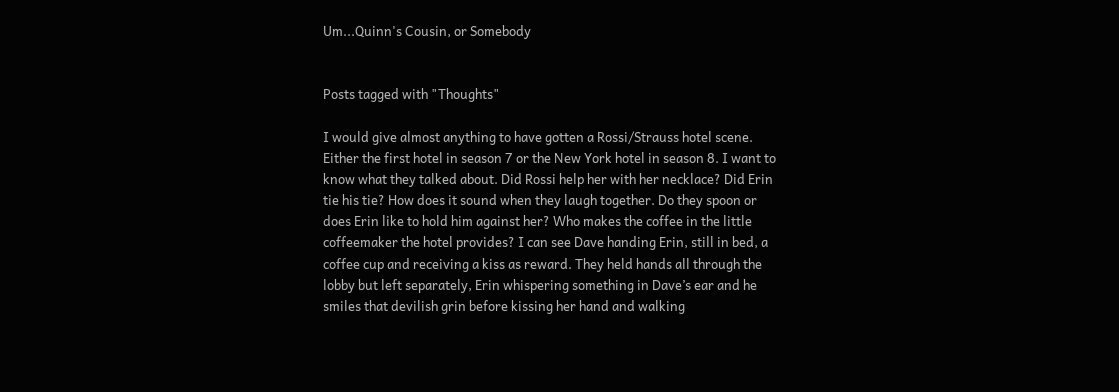Um...Quinn's Cousin, or Somebody


Posts tagged with "Thoughts"

I would give almost anything to have gotten a Rossi/Strauss hotel scene. Either the first hotel in season 7 or the New York hotel in season 8. I want to know what they talked about. Did Rossi help her with her necklace? Did Erin tie his tie? How does it sound when they laugh together. Do they spoon or does Erin like to hold him against her? Who makes the coffee in the little coffeemaker the hotel provides? I can see Dave handing Erin, still in bed, a coffee cup and receiving a kiss as reward. They held hands all through the lobby but left separately, Erin whispering something in Dave’s ear and he smiles that devilish grin before kissing her hand and walking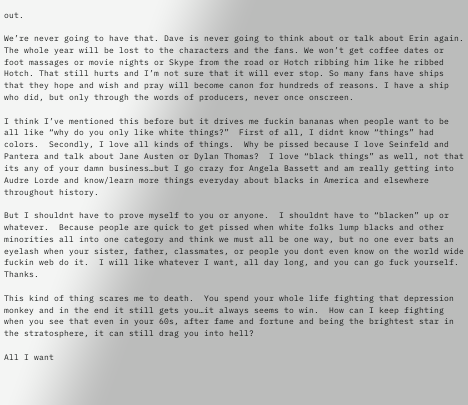out.

We’re never going to have that. Dave is never going to think about or talk about Erin again. The whole year will be lost to the characters and the fans. We won’t get coffee dates or foot massages or movie nights or Skype from the road or Hotch ribbing him like he ribbed Hotch. That still hurts and I’m not sure that it will ever stop. So many fans have ships that they hope and wish and pray will become canon for hundreds of reasons. I have a ship who did, but only through the words of producers, never once onscreen.

I think I’ve mentioned this before but it drives me fuckin bananas when people want to be all like “why do you only like white things?”  First of all, I didnt know “things” had colors.  Secondly, I love all kinds of things.  Why be pissed because I love Seinfeld and Pantera and talk about Jane Austen or Dylan Thomas?  I love “black things” as well, not that its any of your damn business…but I go crazy for Angela Bassett and am really getting into Audre Lorde and know/learn more things everyday about blacks in America and elsewhere throughout history.

But I shouldnt have to prove myself to you or anyone.  I shouldnt have to “blacken” up or whatever.  Because people are quick to get pissed when white folks lump blacks and other minorities all into one category and think we must all be one way, but no one ever bats an eyelash when your sister, father, classmates, or people you dont even know on the world wide fuckin web do it.  I will like whatever I want, all day long, and you can go fuck yourself.  Thanks.

This kind of thing scares me to death.  You spend your whole life fighting that depression monkey and in the end it still gets you…it always seems to win.  How can I keep fighting when you see that even in your 60s, after fame and fortune and being the brightest star in the stratosphere, it can still drag you into hell?

All I want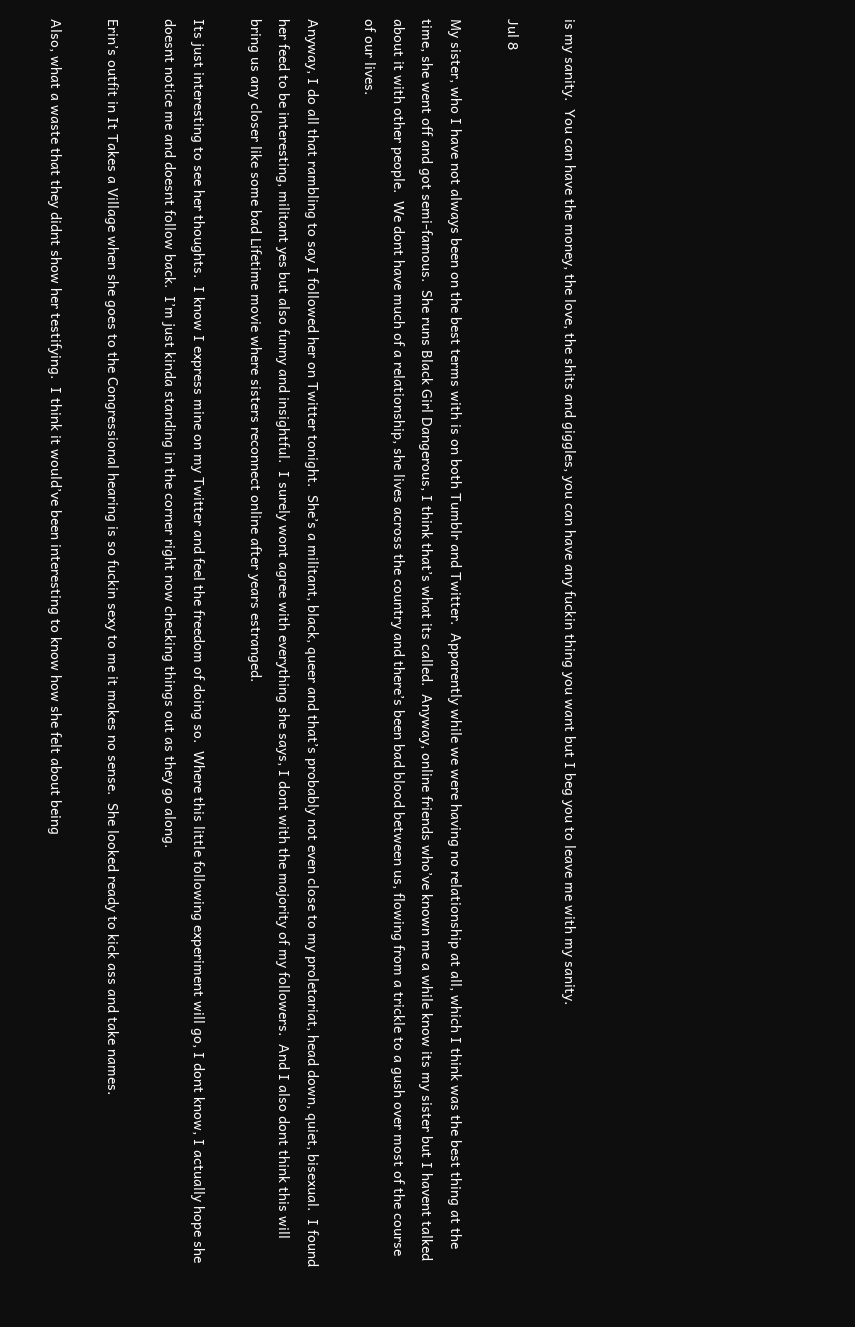is my sanity.  You can have the money, the love, the shits and giggles, you can have any fuckin thing you want but I beg you to leave me with my sanity.

Jul 8

My sister, who I have not always been on the best terms with is on both Tumblr and Twitter.  Apparently while we were having no relationship at all, which I think was the best thing at the time, she went off and got semi-famous.  She runs Black Girl Dangerous, I think that’s what its called.  Anyway, online friends who’ve known me a while know its my sister but I havent talked about it with other people.  We dont have much of a relationship, she lives across the country and there’s been bad blood between us, flowing from a trickle to a gush over most of the course of our lives.

Anyway, I do all that rambling to say I followed her on Twitter tonight.  She’s a militant, black, queer and that’s probably not even close to my proletariat, head down, quiet, bisexual.  I found her feed to be interesting, militant yes but also funny and insightful.  I surely wont agree with everything she says, I dont with the majority of my followers.  And I also dont think this will bring us any closer like some bad Lifetime movie where sisters reconnect online after years estranged.

Its just interesting to see her thoughts.  I know I express mine on my Twitter and feel the freedom of doing so.  Where this little following experiment will go, I dont know, I actually hope she doesnt notice me and doesnt follow back.  I’m just kinda standing in the corner right now checking things out as they go along.

Erin’s outfit in It Takes a Village when she goes to the Congressional hearing is so fuckin sexy to me it makes no sense.  She looked ready to kick ass and take names.

Also, what a waste that they didnt show her testifying.  I think it would’ve been interesting to know how she felt about being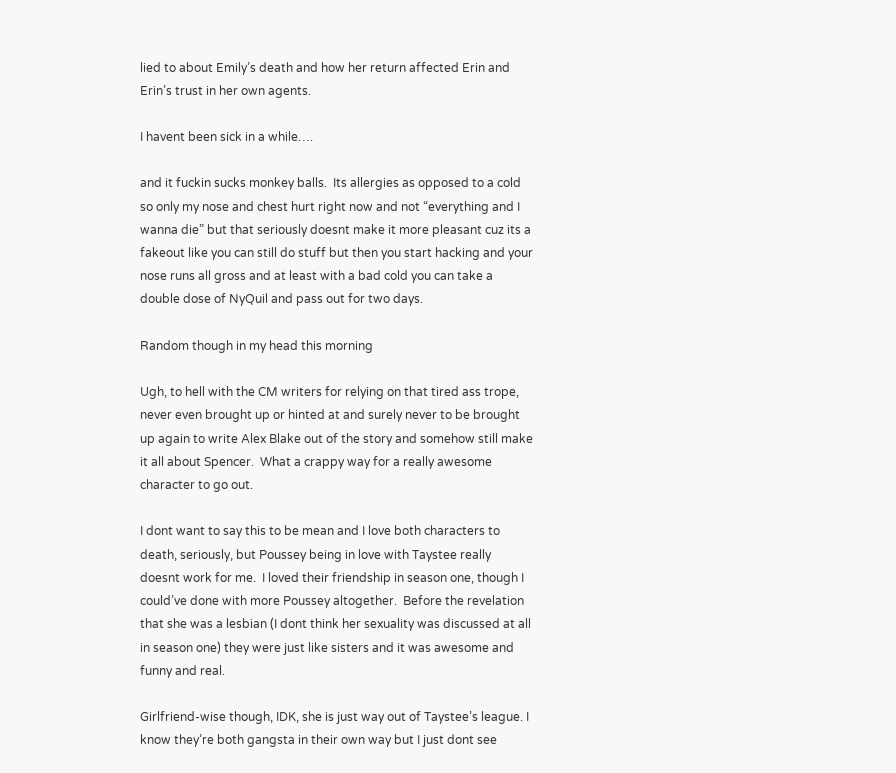lied to about Emily’s death and how her return affected Erin and Erin’s trust in her own agents.

I havent been sick in a while….

and it fuckin sucks monkey balls.  Its allergies as opposed to a cold so only my nose and chest hurt right now and not “everything and I wanna die” but that seriously doesnt make it more pleasant cuz its a fakeout like you can still do stuff but then you start hacking and your nose runs all gross and at least with a bad cold you can take a double dose of NyQuil and pass out for two days.

Random though in my head this morning

Ugh, to hell with the CM writers for relying on that tired ass trope, never even brought up or hinted at and surely never to be brought up again to write Alex Blake out of the story and somehow still make it all about Spencer.  What a crappy way for a really awesome character to go out.

I dont want to say this to be mean and I love both characters to death, seriously, but Poussey being in love with Taystee really doesnt work for me.  I loved their friendship in season one, though I could’ve done with more Poussey altogether.  Before the revelation that she was a lesbian (I dont think her sexuality was discussed at all in season one) they were just like sisters and it was awesome and funny and real.

Girlfriend-wise though, IDK, she is just way out of Taystee’s league. I know they’re both gangsta in their own way but I just dont see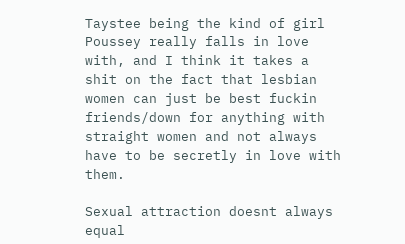Taystee being the kind of girl Poussey really falls in love with, and I think it takes a shit on the fact that lesbian women can just be best fuckin friends/down for anything with straight women and not always have to be secretly in love with them.

Sexual attraction doesnt always equal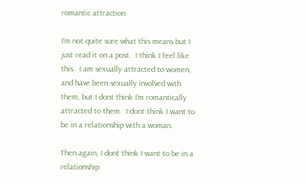romantic attraction

I’m not quite sure what this means but I just read it on a post.  I think I feel like this.  I am sexually attracted to women, and have been sexually involved with them, but I dont think I’m romantically attracted to them.  I dont think I want to be in a relationship with a woman.

Then again, I dont think I want to be in a relationship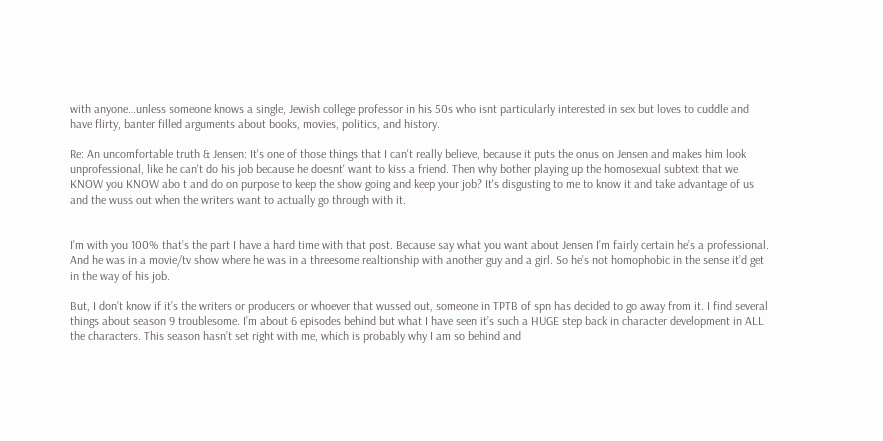with anyone…unless someone knows a single, Jewish college professor in his 50s who isnt particularly interested in sex but loves to cuddle and have flirty, banter filled arguments about books, movies, politics, and history.

Re: An uncomfortable truth & Jensen: It's one of those things that I can't really believe, because it puts the onus on Jensen and makes him look unprofessional, like he can't do his job because he doesnt' want to kiss a friend. Then why bother playing up the homosexual subtext that we KNOW you KNOW abo t and do on purpose to keep the show going and keep your job? It's disgusting to me to know it and take advantage of us and the wuss out when the writers want to actually go through with it.


I’m with you 100% that’s the part I have a hard time with that post. Because say what you want about Jensen I’m fairly certain he’s a professional. And he was in a movie/tv show where he was in a threesome realtionship with another guy and a girl. So he’s not homophobic in the sense it’d get in the way of his job.

But, I don’t know if it’s the writers or producers or whoever that wussed out, someone in TPTB of spn has decided to go away from it. I find several things about season 9 troublesome. I’m about 6 episodes behind but what I have seen it’s such a HUGE step back in character development in ALL the characters. This season hasn’t set right with me, which is probably why I am so behind and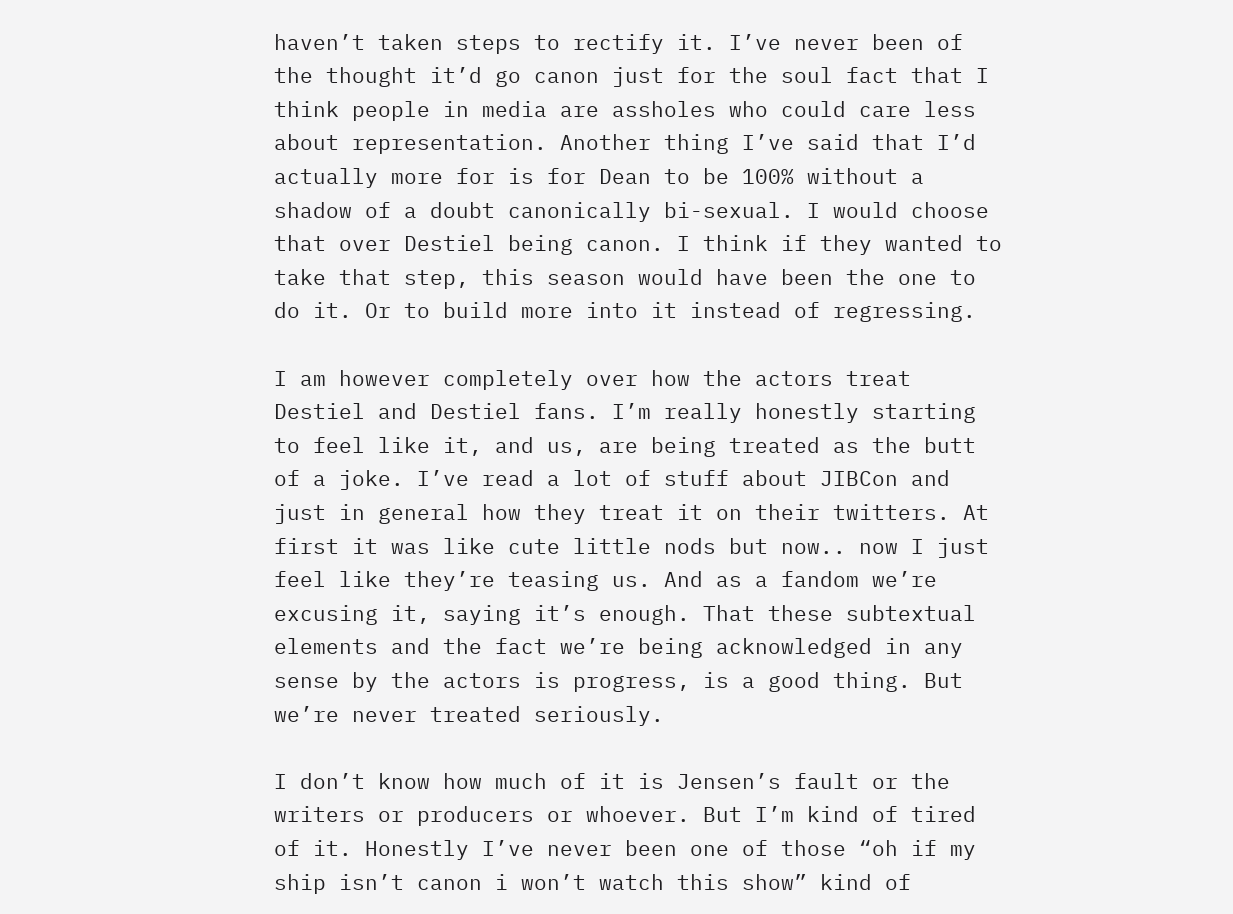haven’t taken steps to rectify it. I’ve never been of the thought it’d go canon just for the soul fact that I think people in media are assholes who could care less about representation. Another thing I’ve said that I’d actually more for is for Dean to be 100% without a shadow of a doubt canonically bi-sexual. I would choose that over Destiel being canon. I think if they wanted to take that step, this season would have been the one to do it. Or to build more into it instead of regressing.

I am however completely over how the actors treat Destiel and Destiel fans. I’m really honestly starting to feel like it, and us, are being treated as the butt of a joke. I’ve read a lot of stuff about JIBCon and just in general how they treat it on their twitters. At first it was like cute little nods but now.. now I just feel like they’re teasing us. And as a fandom we’re excusing it, saying it’s enough. That these subtextual elements and the fact we’re being acknowledged in any sense by the actors is progress, is a good thing. But we’re never treated seriously.

I don’t know how much of it is Jensen’s fault or the writers or producers or whoever. But I’m kind of tired of it. Honestly I’ve never been one of those “oh if my ship isn’t canon i won’t watch this show” kind of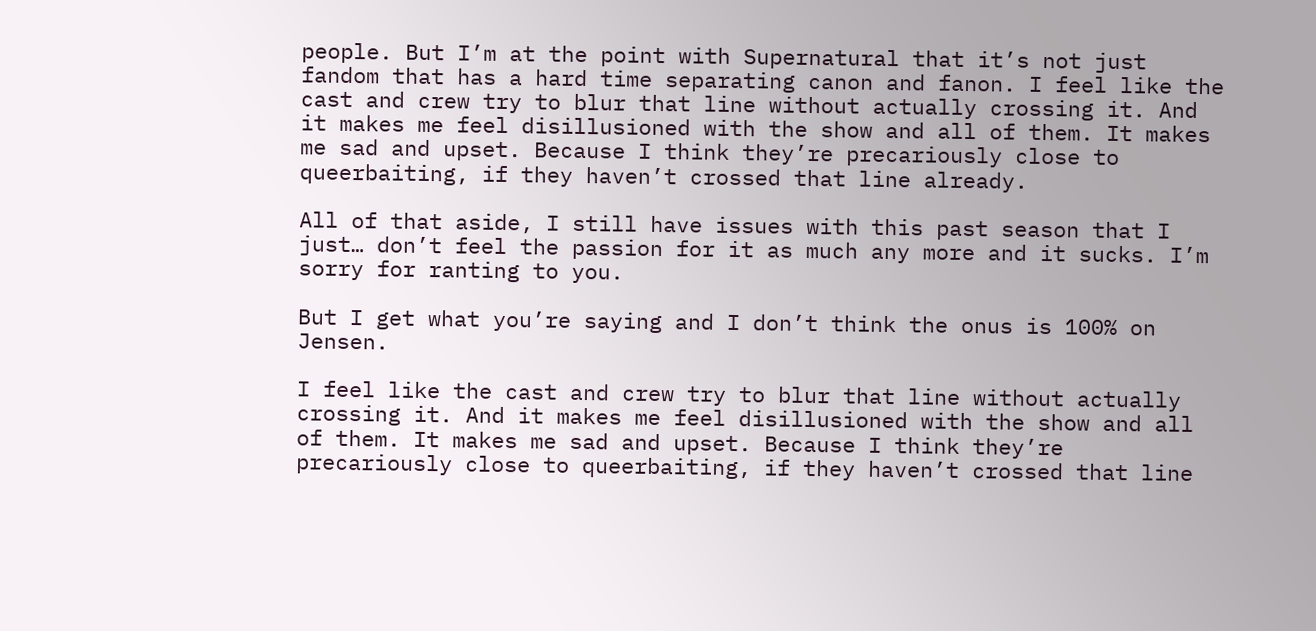people. But I’m at the point with Supernatural that it’s not just fandom that has a hard time separating canon and fanon. I feel like the cast and crew try to blur that line without actually crossing it. And it makes me feel disillusioned with the show and all of them. It makes me sad and upset. Because I think they’re precariously close to queerbaiting, if they haven’t crossed that line already.

All of that aside, I still have issues with this past season that I just… don’t feel the passion for it as much any more and it sucks. I’m sorry for ranting to you.

But I get what you’re saying and I don’t think the onus is 100% on Jensen.

I feel like the cast and crew try to blur that line without actually crossing it. And it makes me feel disillusioned with the show and all of them. It makes me sad and upset. Because I think they’re precariously close to queerbaiting, if they haven’t crossed that line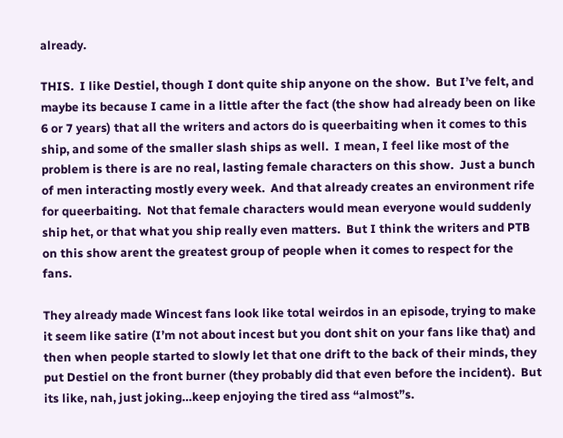already.

THIS.  I like Destiel, though I dont quite ship anyone on the show.  But I’ve felt, and maybe its because I came in a little after the fact (the show had already been on like 6 or 7 years) that all the writers and actors do is queerbaiting when it comes to this ship, and some of the smaller slash ships as well.  I mean, I feel like most of the problem is there is are no real, lasting female characters on this show.  Just a bunch of men interacting mostly every week.  And that already creates an environment rife for queerbaiting.  Not that female characters would mean everyone would suddenly ship het, or that what you ship really even matters.  But I think the writers and PTB on this show arent the greatest group of people when it comes to respect for the fans.

They already made Wincest fans look like total weirdos in an episode, trying to make it seem like satire (I’m not about incest but you dont shit on your fans like that) and then when people started to slowly let that one drift to the back of their minds, they put Destiel on the front burner (they probably did that even before the incident).  But its like, nah, just joking…keep enjoying the tired ass “almost”s.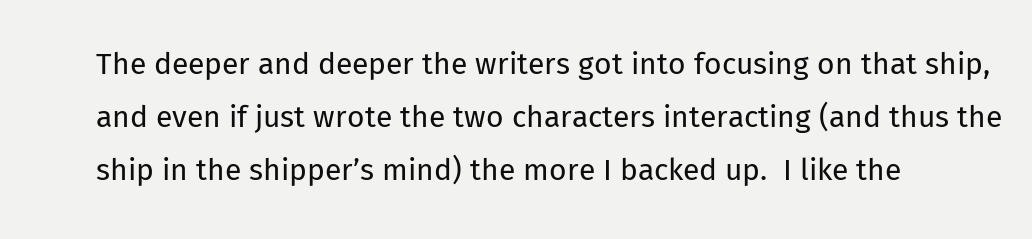The deeper and deeper the writers got into focusing on that ship, and even if just wrote the two characters interacting (and thus the ship in the shipper’s mind) the more I backed up.  I like the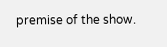premise of the show.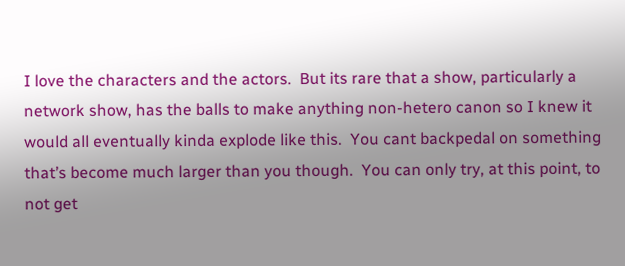I love the characters and the actors.  But its rare that a show, particularly a network show, has the balls to make anything non-hetero canon so I knew it would all eventually kinda explode like this.  You cant backpedal on something that’s become much larger than you though.  You can only try, at this point, to not get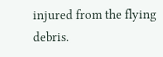injured from the flying debris.